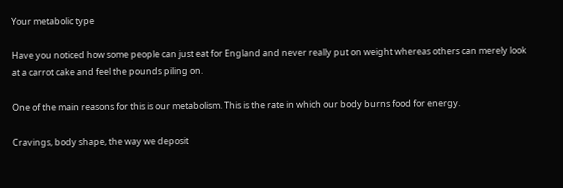Your metabolic type

Have you noticed how some people can just eat for England and never really put on weight whereas others can merely look at a carrot cake and feel the pounds piling on.

One of the main reasons for this is our metabolism. This is the rate in which our body burns food for energy.

Cravings, body shape, the way we deposit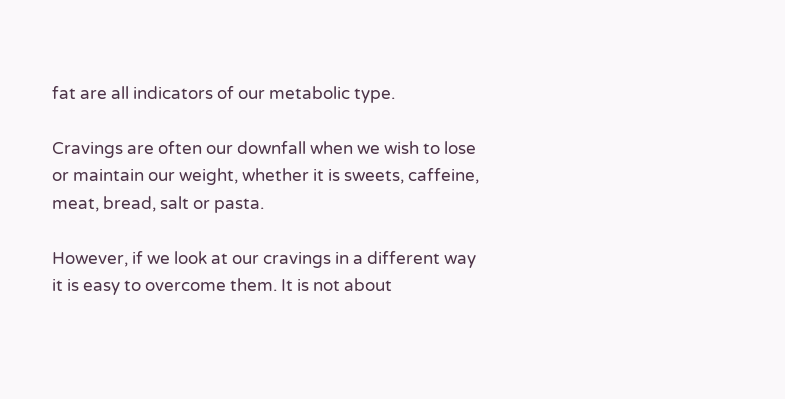fat are all indicators of our metabolic type.

Cravings are often our downfall when we wish to lose or maintain our weight, whether it is sweets, caffeine, meat, bread, salt or pasta.

However, if we look at our cravings in a different way it is easy to overcome them. It is not about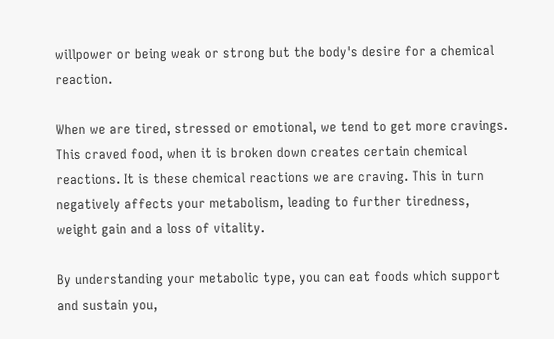willpower or being weak or strong but the body's desire for a chemical reaction.

When we are tired, stressed or emotional, we tend to get more cravings. This craved food, when it is broken down creates certain chemical reactions. It is these chemical reactions we are craving. This in turn negatively affects your metabolism, leading to further tiredness, weight gain and a loss of vitality.

By understanding your metabolic type, you can eat foods which support and sustain you,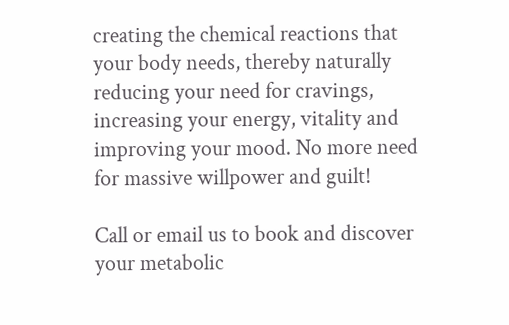creating the chemical reactions that your body needs, thereby naturally reducing your need for cravings, increasing your energy, vitality and improving your mood. No more need for massive willpower and guilt!

Call or email us to book and discover your metabolic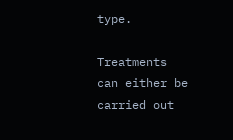type.

Treatments can either be carried out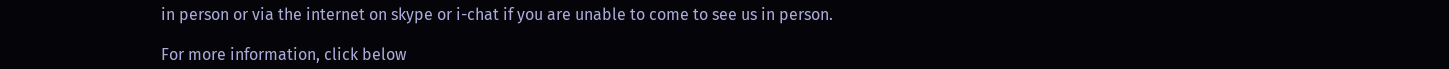in person or via the internet on skype or i-chat if you are unable to come to see us in person.

For more information, click below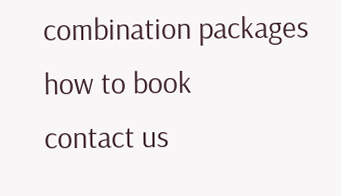combination packages
how to book
contact us